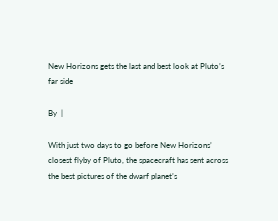New Horizons gets the last and best look at Pluto’s far side

By  |

With just two days to go before New Horizons’ closest flyby of Pluto, the spacecraft has sent across the best pictures of the dwarf planet’s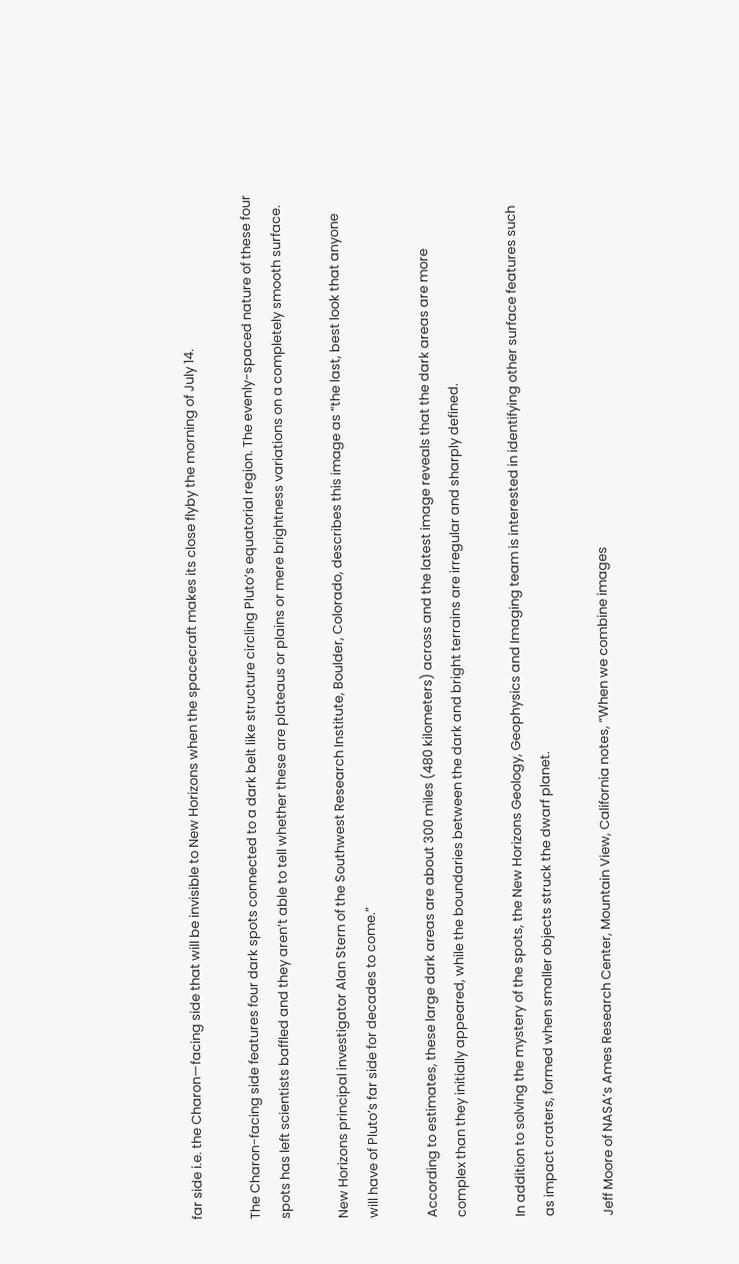far side i.e. the Charon—facing side that will be invisible to New Horizons when the spacecraft makes its close flyby the morning of July 14.

The Charon-facing side features four dark spots connected to a dark belt like structure circling Pluto’s equatorial region. The evenly-spaced nature of these four spots has left scientists baffled and they aren’t able to tell whether these are plateaus or plains or mere brightness variations on a completely smooth surface.

New Horizons principal investigator Alan Stern of the Southwest Research Institute, Boulder, Colorado, describes this image as “the last, best look that anyone will have of Pluto’s far side for decades to come.”

According to estimates, these large dark areas are about 300 miles (480 kilometers) across and the latest image reveals that the dark areas are more complex than they initially appeared, while the boundaries between the dark and bright terrains are irregular and sharply defined.

In addition to solving the mystery of the spots, the New Horizons Geology, Geophysics and Imaging team is interested in identifying other surface features such as impact craters, formed when smaller objects struck the dwarf planet.

Jeff Moore of NASA’s Ames Research Center, Mountain View, California notes, “When we combine images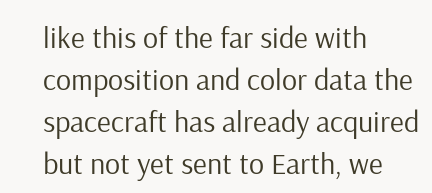like this of the far side with composition and color data the spacecraft has already acquired but not yet sent to Earth, we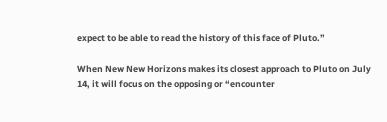expect to be able to read the history of this face of Pluto.”

When New New Horizons makes its closest approach to Pluto on July 14, it will focus on the opposing or “encounter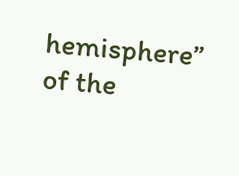hemisphere” of the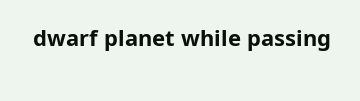dwarf planet while passing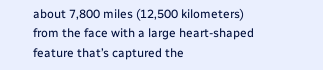about 7,800 miles (12,500 kilometers) from the face with a large heart-shaped feature that’s captured the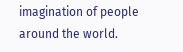imagination of people around the world.